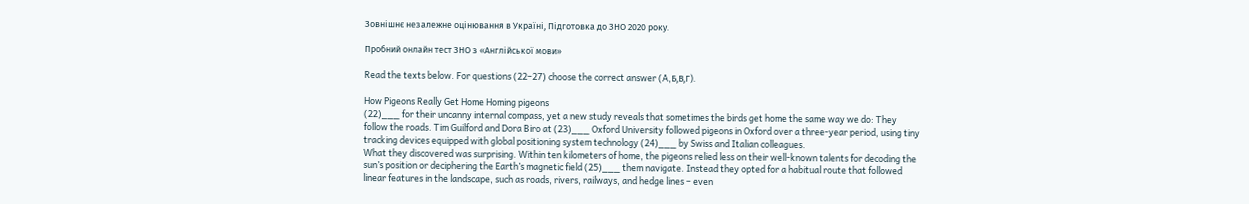Зовнішнє незалежне оцінювання в Україні, Підготовка до ЗНО 2020 року.

Пробний онлайн тест ЗНО з «Англійської мови»

Read the texts below. For questions (22–27) choose the correct answer (A,Б,В,Г).

How Pigeons Really Get Home Homing pigeons
(22)___ for their uncanny internal compass, yet a new study reveals that sometimes the birds get home the same way we do: They follow the roads. Tim Guilford and Dora Biro at (23)___ Oxford University followed pigeons in Oxford over a three-year period, using tiny tracking devices equipped with global positioning system technology (24)___ by Swiss and Italian colleagues.
What they discovered was surprising. Within ten kilometers of home, the pigeons relied less on their well-known talents for decoding the sun’s position or deciphering the Earth’s magnetic field (25)___ them navigate. Instead they opted for a habitual route that followed linear features in the landscape, such as roads, rivers, railways, and hedge lines – even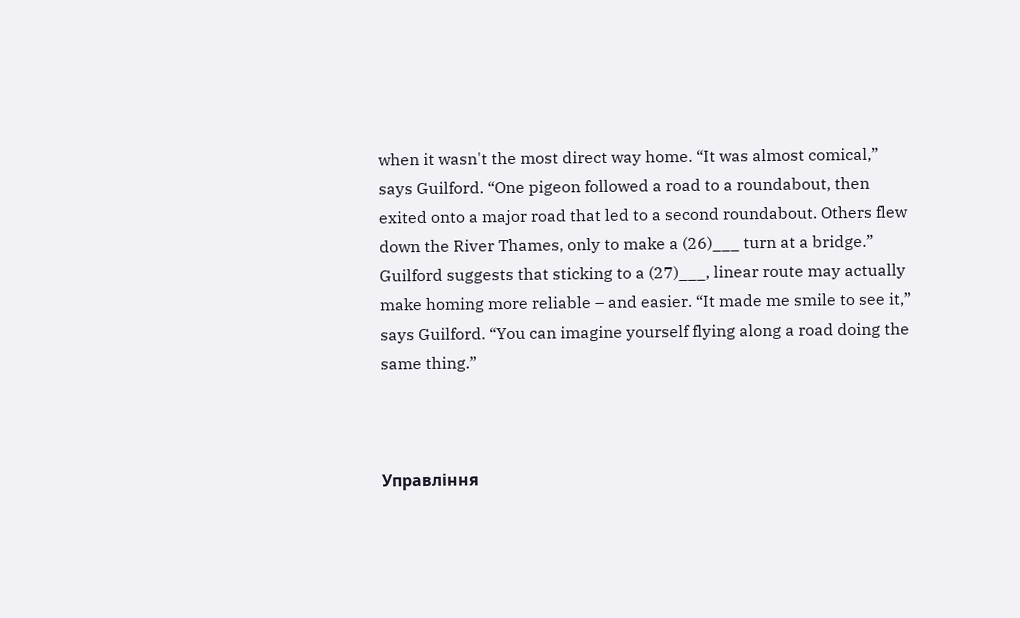when it wasn't the most direct way home. “It was almost comical,” says Guilford. “One pigeon followed a road to a roundabout, then exited onto a major road that led to a second roundabout. Others flew down the River Thames, only to make a (26)___ turn at a bridge.” Guilford suggests that sticking to a (27)___, linear route may actually make homing more reliable – and easier. “It made me smile to see it,” says Guilford. “You can imagine yourself flying along a road doing the same thing.”



Управління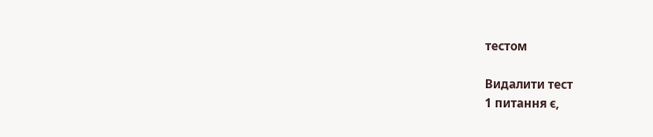тестом

Видалити тест
1 питання є,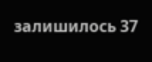залишилось 37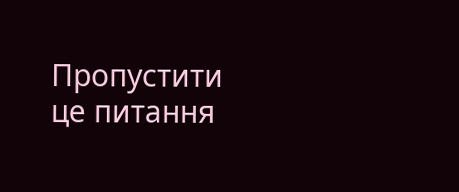Пропустити це питання